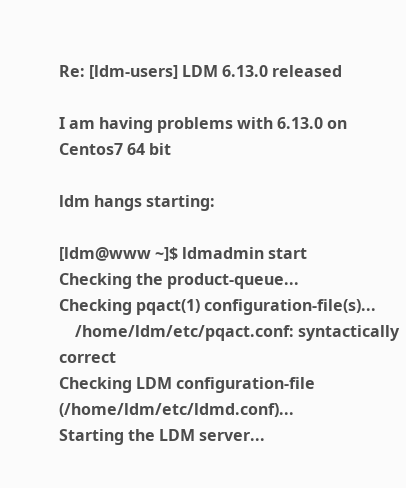Re: [ldm-users] LDM 6.13.0 released

I am having problems with 6.13.0 on Centos7 64 bit

ldm hangs starting:

[ldm@www ~]$ ldmadmin start
Checking the product-queue...
Checking pqact(1) configuration-file(s)...
    /home/ldm/etc/pqact.conf: syntactically correct
Checking LDM configuration-file (/home/ldm/etc/ldmd.conf)...
Starting the LDM server...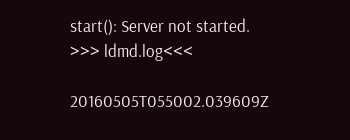start(): Server not started.
>>> ldmd.log<<<

20160505T055002.039609Z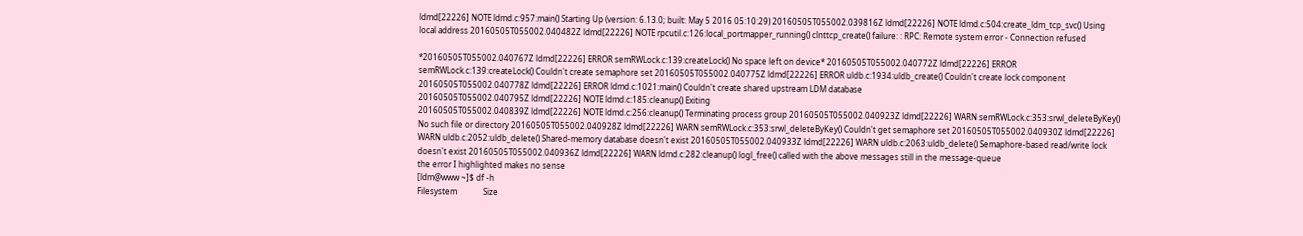ldmd[22226] NOTE ldmd.c:957:main() Starting Up (version: 6.13.0; built: May 5 2016 05:10:29) 20160505T055002.039816Z ldmd[22226] NOTE ldmd.c:504:create_ldm_tcp_svc() Using local address 20160505T055002.040482Z ldmd[22226] NOTE rpcutil.c:126:local_portmapper_running() clnttcp_create() failure: : RPC: Remote system error - Connection refused

*20160505T055002.040767Z ldmd[22226] ERROR semRWLock.c:139:createLock() No space left on device* 20160505T055002.040772Z ldmd[22226] ERROR semRWLock.c:139:createLock() Couldn't create semaphore set 20160505T055002.040775Z ldmd[22226] ERROR uldb.c:1934:uldb_create() Couldn't create lock component 20160505T055002.040778Z ldmd[22226] ERROR ldmd.c:1021:main() Couldn't create shared upstream LDM database
20160505T055002.040795Z ldmd[22226] NOTE ldmd.c:185:cleanup() Exiting
20160505T055002.040839Z ldmd[22226] NOTE ldmd.c:256:cleanup() Terminating process group 20160505T055002.040923Z ldmd[22226] WARN semRWLock.c:353:srwl_deleteByKey() No such file or directory 20160505T055002.040928Z ldmd[22226] WARN semRWLock.c:353:srwl_deleteByKey() Couldn't get semaphore set 20160505T055002.040930Z ldmd[22226] WARN uldb.c:2052:uldb_delete() Shared-memory database doesn't exist 20160505T055002.040933Z ldmd[22226] WARN uldb.c:2063:uldb_delete() Semaphore-based read/write lock doesn't exist 20160505T055002.040936Z ldmd[22226] WARN ldmd.c:282:cleanup() logl_free() called with the above messages still in the message-queue
the error I highlighted makes no sense
[ldm@www ~]$ df -h
Filesystem             Size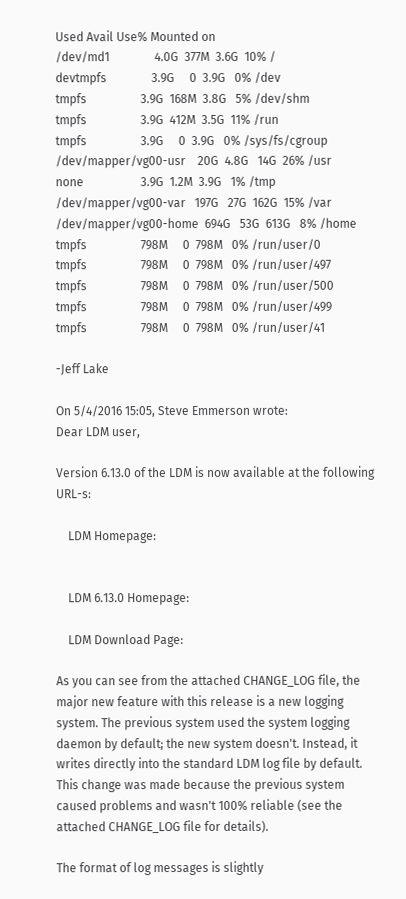Used Avail Use% Mounted on
/dev/md1               4.0G  377M  3.6G  10% /
devtmpfs               3.9G     0  3.9G   0% /dev
tmpfs                  3.9G  168M  3.8G   5% /dev/shm
tmpfs                  3.9G  412M  3.5G  11% /run
tmpfs                  3.9G     0  3.9G   0% /sys/fs/cgroup
/dev/mapper/vg00-usr    20G  4.8G   14G  26% /usr
none                   3.9G  1.2M  3.9G   1% /tmp
/dev/mapper/vg00-var   197G   27G  162G  15% /var
/dev/mapper/vg00-home  694G   53G  613G   8% /home
tmpfs                  798M     0  798M   0% /run/user/0
tmpfs                  798M     0  798M   0% /run/user/497
tmpfs                  798M     0  798M   0% /run/user/500
tmpfs                  798M     0  798M   0% /run/user/499
tmpfs                  798M     0  798M   0% /run/user/41

-Jeff Lake

On 5/4/2016 15:05, Steve Emmerson wrote:
Dear LDM user,

Version 6.13.0 of the LDM is now available at the following URL-s:

    LDM Homepage:


    LDM 6.13.0 Homepage:

    LDM Download Page:

As you can see from the attached CHANGE_LOG file, the major new feature with this release is a new logging system. The previous system used the system logging daemon by default; the new system doesn't. Instead, it writes directly into the standard LDM log file by default. This change was made because the previous system caused problems and wasn't 100% reliable (see the attached CHANGE_LOG file for details).

The format of log messages is slightly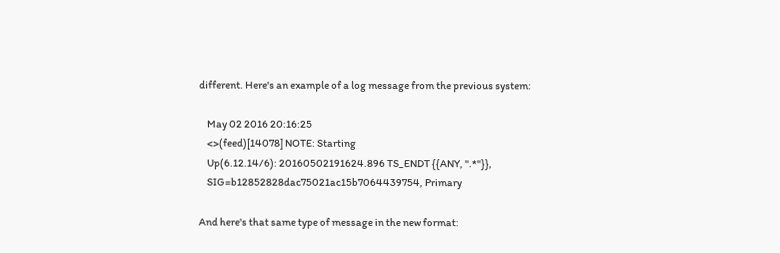different. Here's an example of a log message from the previous system:

    May 02 2016 20:16:25
    <>(feed)[14078] NOTE: Starting
    Up(6.12.14/6): 20160502191624.896 TS_ENDT {{ANY, ".*"}},
    SIG=b12852828dac75021ac15b7064439754, Primary

And here's that same type of message in the new format: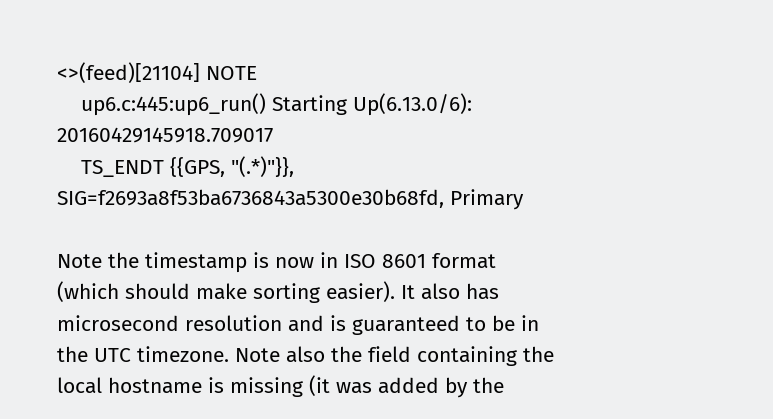<>(feed)[21104] NOTE
    up6.c:445:up6_run() Starting Up(6.13.0/6): 20160429145918.709017
    TS_ENDT {{GPS, "(.*)"}}, SIG=f2693a8f53ba6736843a5300e30b68fd, Primary

Note the timestamp is now in ISO 8601 format (which should make sorting easier). It also has microsecond resolution and is guaranteed to be in the UTC timezone. Note also the field containing the local hostname is missing (it was added by the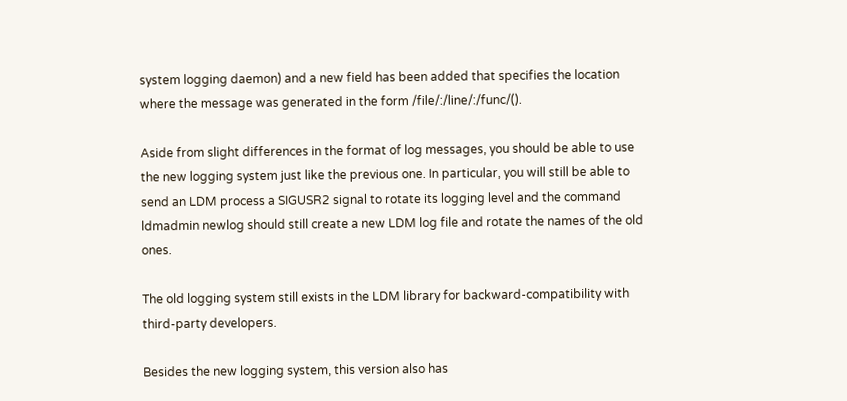system logging daemon) and a new field has been added that specifies the location where the message was generated in the form /file/:/line/:/func/().

Aside from slight differences in the format of log messages, you should be able to use the new logging system just like the previous one. In particular, you will still be able to send an LDM process a SIGUSR2 signal to rotate its logging level and the command ldmadmin newlog should still create a new LDM log file and rotate the names of the old ones.

The old logging system still exists in the LDM library for backward-compatibility with third-party developers.

Besides the new logging system, this version also has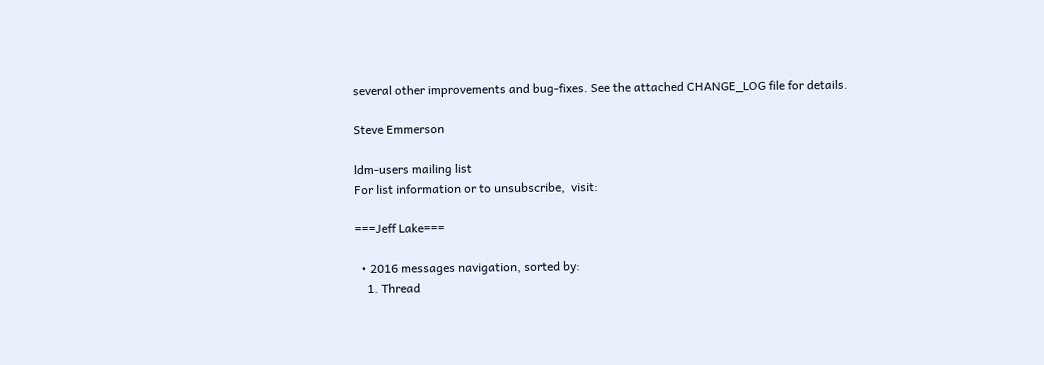several other improvements and bug-fixes. See the attached CHANGE_LOG file for details.

Steve Emmerson

ldm-users mailing list
For list information or to unsubscribe,  visit:

===Jeff Lake===

  • 2016 messages navigation, sorted by:
    1. Thread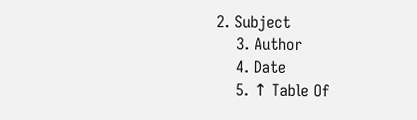2. Subject
    3. Author
    4. Date
    5. ↑ Table Of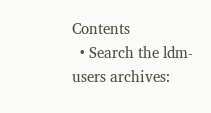Contents
  • Search the ldm-users archives: